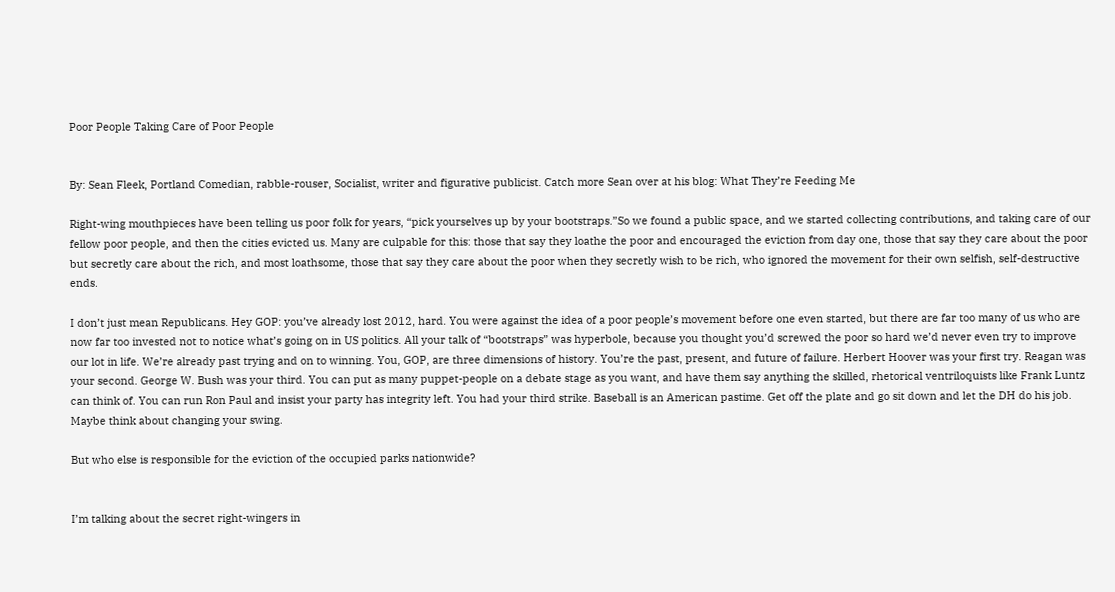Poor People Taking Care of Poor People


By: Sean Fleek, Portland Comedian, rabble-rouser, Socialist, writer and figurative publicist. Catch more Sean over at his blog: What They’re Feeding Me

Right-wing mouthpieces have been telling us poor folk for years, “pick yourselves up by your bootstraps.”So we found a public space, and we started collecting contributions, and taking care of our fellow poor people, and then the cities evicted us. Many are culpable for this: those that say they loathe the poor and encouraged the eviction from day one, those that say they care about the poor but secretly care about the rich, and most loathsome, those that say they care about the poor when they secretly wish to be rich, who ignored the movement for their own selfish, self-destructive ends.

I don’t just mean Republicans. Hey GOP: you’ve already lost 2012, hard. You were against the idea of a poor people’s movement before one even started, but there are far too many of us who are now far too invested not to notice what’s going on in US politics. All your talk of “bootstraps” was hyperbole, because you thought you’d screwed the poor so hard we’d never even try to improve our lot in life. We’re already past trying and on to winning. You, GOP, are three dimensions of history. You’re the past, present, and future of failure. Herbert Hoover was your first try. Reagan was your second. George W. Bush was your third. You can put as many puppet-people on a debate stage as you want, and have them say anything the skilled, rhetorical ventriloquists like Frank Luntz can think of. You can run Ron Paul and insist your party has integrity left. You had your third strike. Baseball is an American pastime. Get off the plate and go sit down and let the DH do his job. Maybe think about changing your swing.

But who else is responsible for the eviction of the occupied parks nationwide?


I’m talking about the secret right-wingers in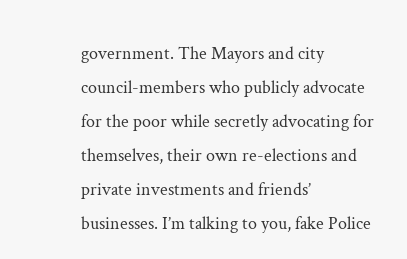government. The Mayors and city council-members who publicly advocate for the poor while secretly advocating for themselves, their own re-elections and private investments and friends’ businesses. I’m talking to you, fake Police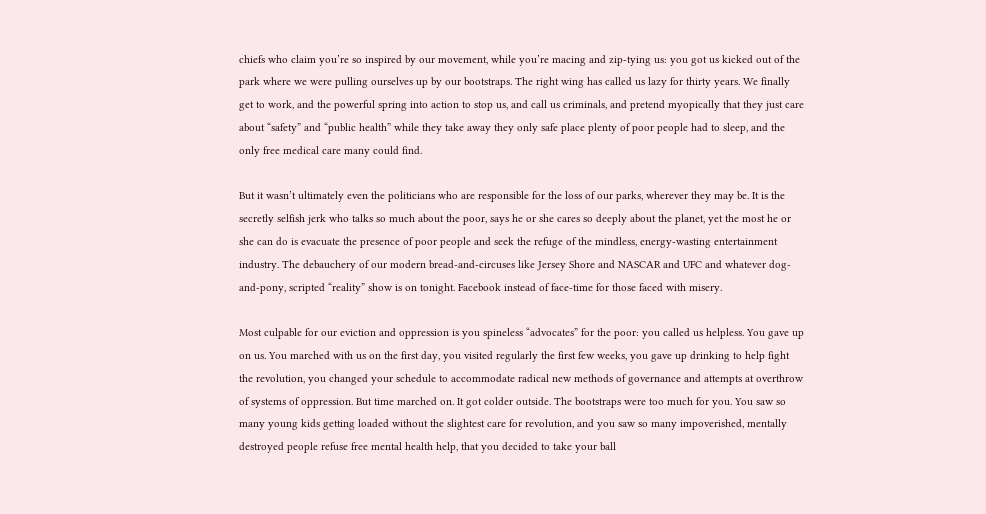chiefs who claim you’re so inspired by our movement, while you’re macing and zip-tying us: you got us kicked out of the park where we were pulling ourselves up by our bootstraps. The right wing has called us lazy for thirty years. We finally get to work, and the powerful spring into action to stop us, and call us criminals, and pretend myopically that they just care about “safety” and “public health” while they take away they only safe place plenty of poor people had to sleep, and the only free medical care many could find.

But it wasn’t ultimately even the politicians who are responsible for the loss of our parks, wherever they may be. It is the secretly selfish jerk who talks so much about the poor, says he or she cares so deeply about the planet, yet the most he or she can do is evacuate the presence of poor people and seek the refuge of the mindless, energy-wasting entertainment industry. The debauchery of our modern bread-and-circuses like Jersey Shore and NASCAR and UFC and whatever dog-and-pony, scripted “reality” show is on tonight. Facebook instead of face-time for those faced with misery.

Most culpable for our eviction and oppression is you spineless “advocates” for the poor: you called us helpless. You gave up on us. You marched with us on the first day, you visited regularly the first few weeks, you gave up drinking to help fight the revolution, you changed your schedule to accommodate radical new methods of governance and attempts at overthrow of systems of oppression. But time marched on. It got colder outside. The bootstraps were too much for you. You saw so many young kids getting loaded without the slightest care for revolution, and you saw so many impoverished, mentally destroyed people refuse free mental health help, that you decided to take your ball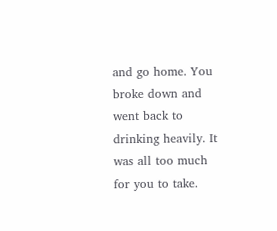and go home. You broke down and went back to drinking heavily. It was all too much for you to take.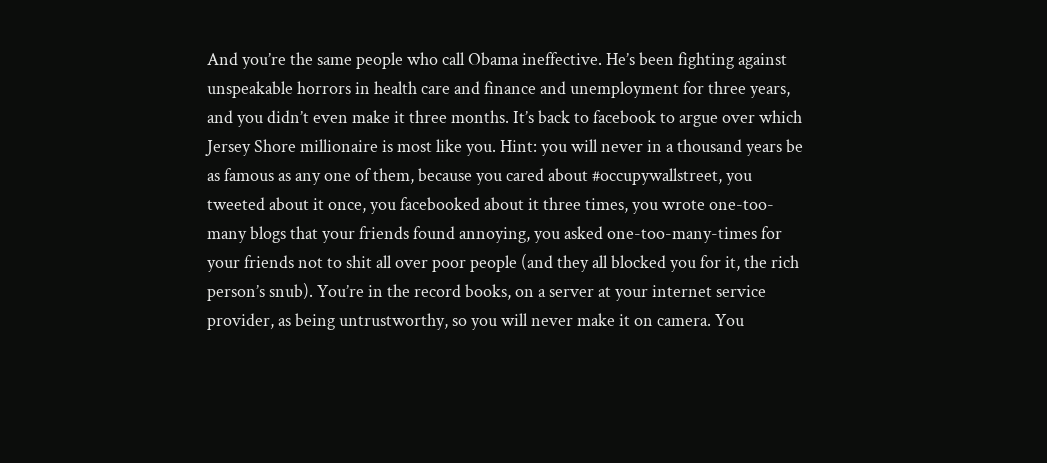And you’re the same people who call Obama ineffective. He’s been fighting against unspeakable horrors in health care and finance and unemployment for three years, and you didn’t even make it three months. It’s back to facebook to argue over which Jersey Shore millionaire is most like you. Hint: you will never in a thousand years be as famous as any one of them, because you cared about #occupywallstreet, you tweeted about it once, you facebooked about it three times, you wrote one-too-many blogs that your friends found annoying, you asked one-too-many-times for your friends not to shit all over poor people (and they all blocked you for it, the rich person’s snub). You’re in the record books, on a server at your internet service provider, as being untrustworthy, so you will never make it on camera. You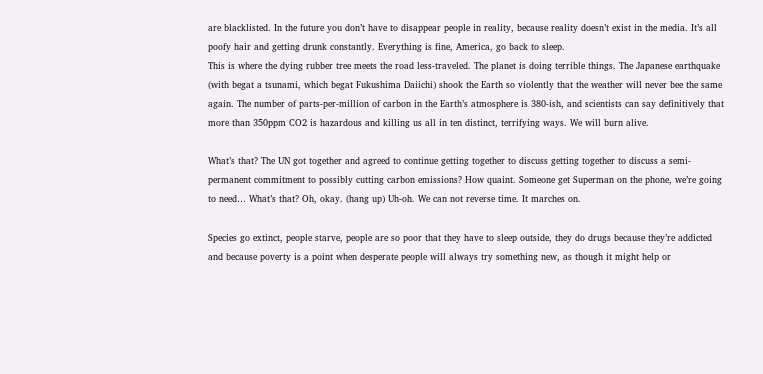are blacklisted. In the future you don’t have to disappear people in reality, because reality doesn’t exist in the media. It’s all poofy hair and getting drunk constantly. Everything is fine, America, go back to sleep.
This is where the dying rubber tree meets the road less-traveled. The planet is doing terrible things. The Japanese earthquake (with begat a tsunami, which begat Fukushima Daiichi) shook the Earth so violently that the weather will never bee the same again. The number of parts-per-million of carbon in the Earth’s atmosphere is 380-ish, and scientists can say definitively that more than 350ppm CO2 is hazardous and killing us all in ten distinct, terrifying ways. We will burn alive.

What’s that? The UN got together and agreed to continue getting together to discuss getting together to discuss a semi-permanent commitment to possibly cutting carbon emissions? How quaint. Someone get Superman on the phone, we’re going to need… What’s that? Oh, okay. (hang up) Uh-oh. We can not reverse time. It marches on.

Species go extinct, people starve, people are so poor that they have to sleep outside, they do drugs because they’re addicted and because poverty is a point when desperate people will always try something new, as though it might help or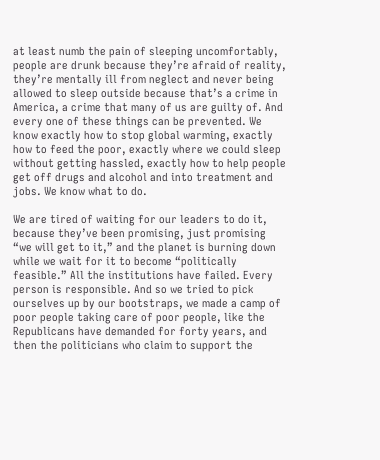at least numb the pain of sleeping uncomfortably, people are drunk because they’re afraid of reality, they’re mentally ill from neglect and never being allowed to sleep outside because that’s a crime in America, a crime that many of us are guilty of. And every one of these things can be prevented. We know exactly how to stop global warming, exactly how to feed the poor, exactly where we could sleep without getting hassled, exactly how to help people get off drugs and alcohol and into treatment and jobs. We know what to do.

We are tired of waiting for our leaders to do it, because they’ve been promising, just promising “we will get to it,” and the planet is burning down while we wait for it to become “politically feasible.” All the institutions have failed. Every person is responsible. And so we tried to pick ourselves up by our bootstraps, we made a camp of poor people taking care of poor people, like the Republicans have demanded for forty years, and then the politicians who claim to support the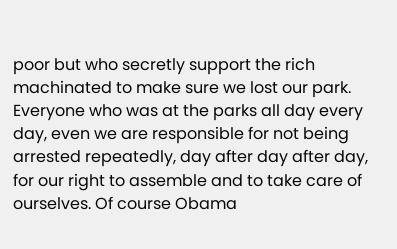poor but who secretly support the rich machinated to make sure we lost our park.
Everyone who was at the parks all day every day, even we are responsible for not being arrested repeatedly, day after day after day, for our right to assemble and to take care of ourselves. Of course Obama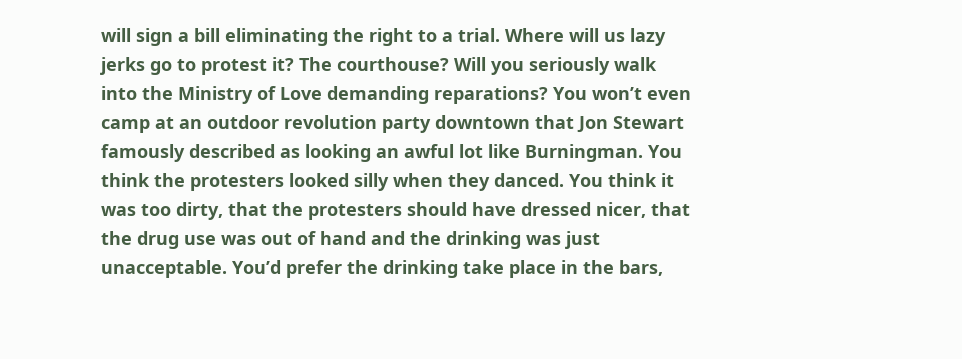will sign a bill eliminating the right to a trial. Where will us lazy jerks go to protest it? The courthouse? Will you seriously walk into the Ministry of Love demanding reparations? You won’t even camp at an outdoor revolution party downtown that Jon Stewart famously described as looking an awful lot like Burningman. You think the protesters looked silly when they danced. You think it was too dirty, that the protesters should have dressed nicer, that the drug use was out of hand and the drinking was just unacceptable. You’d prefer the drinking take place in the bars,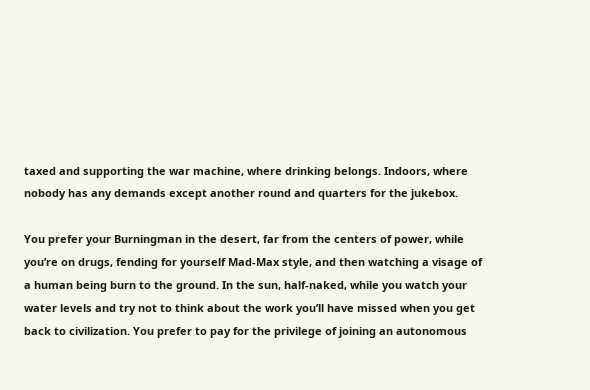taxed and supporting the war machine, where drinking belongs. Indoors, where nobody has any demands except another round and quarters for the jukebox.

You prefer your Burningman in the desert, far from the centers of power, while you’re on drugs, fending for yourself Mad-Max style, and then watching a visage of a human being burn to the ground. In the sun, half-naked, while you watch your water levels and try not to think about the work you’ll have missed when you get back to civilization. You prefer to pay for the privilege of joining an autonomous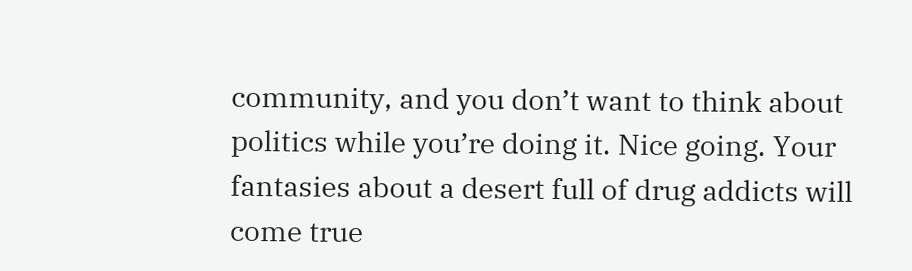community, and you don’t want to think about politics while you’re doing it. Nice going. Your fantasies about a desert full of drug addicts will come true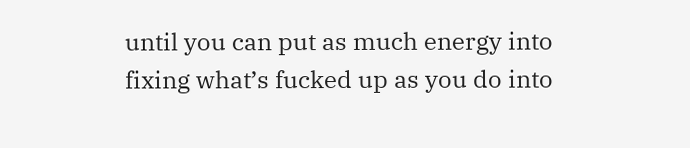until you can put as much energy into fixing what’s fucked up as you do into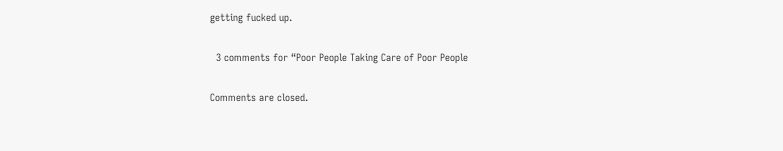getting fucked up.

  3 comments for “Poor People Taking Care of Poor People

Comments are closed.